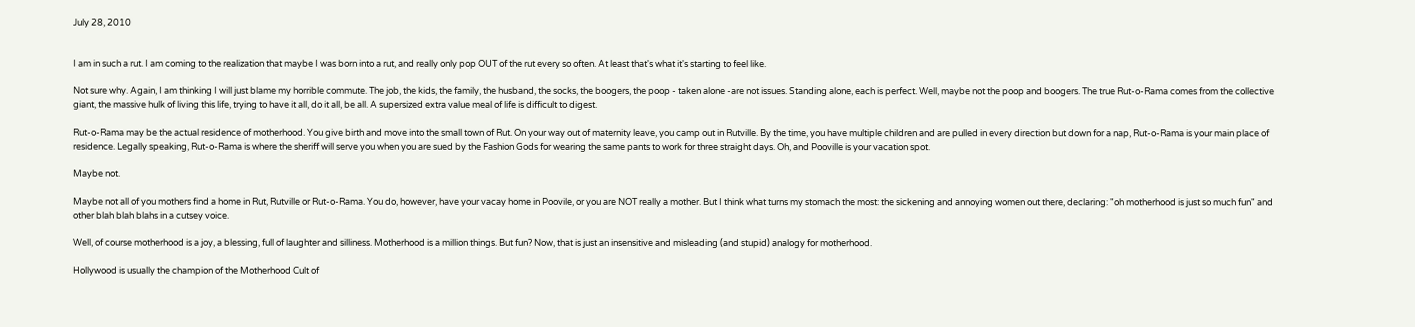July 28, 2010


I am in such a rut. I am coming to the realization that maybe I was born into a rut, and really only pop OUT of the rut every so often. At least that's what it's starting to feel like.

Not sure why. Again, I am thinking I will just blame my horrible commute. The job, the kids, the family, the husband, the socks, the boogers, the poop - taken alone -are not issues. Standing alone, each is perfect. Well, maybe not the poop and boogers. The true Rut-o-Rama comes from the collective giant, the massive hulk of living this life, trying to have it all, do it all, be all. A supersized extra value meal of life is difficult to digest.

Rut-o-Rama may be the actual residence of motherhood. You give birth and move into the small town of Rut. On your way out of maternity leave, you camp out in Rutville. By the time, you have multiple children and are pulled in every direction but down for a nap, Rut-o-Rama is your main place of residence. Legally speaking, Rut-o-Rama is where the sheriff will serve you when you are sued by the Fashion Gods for wearing the same pants to work for three straight days. Oh, and Pooville is your vacation spot.

Maybe not.

Maybe not all of you mothers find a home in Rut, Rutville or Rut-o-Rama. You do, however, have your vacay home in Poovile, or you are NOT really a mother. But I think what turns my stomach the most: the sickening and annoying women out there, declaring: "oh motherhood is just so much fun" and other blah blah blahs in a cutsey voice.

Well, of course motherhood is a joy, a blessing, full of laughter and silliness. Motherhood is a million things. But fun? Now, that is just an insensitive and misleading (and stupid) analogy for motherhood.

Hollywood is usually the champion of the Motherhood Cult of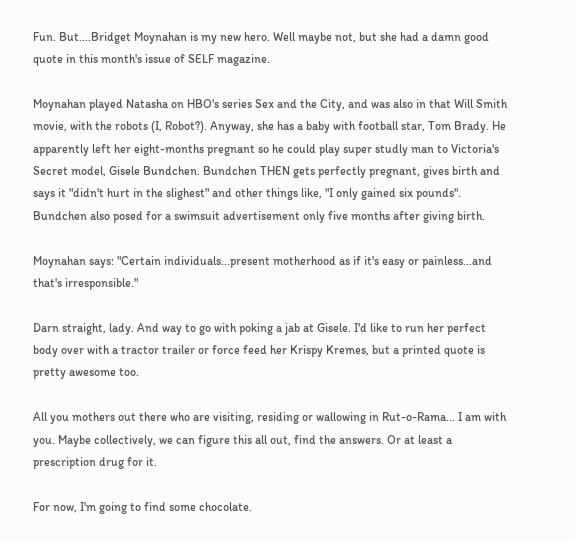Fun. But....Bridget Moynahan is my new hero. Well maybe not, but she had a damn good quote in this month's issue of SELF magazine.

Moynahan played Natasha on HBO's series Sex and the City, and was also in that Will Smith movie, with the robots (I, Robot?). Anyway, she has a baby with football star, Tom Brady. He apparently left her eight-months pregnant so he could play super studly man to Victoria's Secret model, Gisele Bundchen. Bundchen THEN gets perfectly pregnant, gives birth and says it "didn't hurt in the slighest" and other things like, "I only gained six pounds". Bundchen also posed for a swimsuit advertisement only five months after giving birth.

Moynahan says: "Certain individuals...present motherhood as if it's easy or painless...and that's irresponsible."

Darn straight, lady. And way to go with poking a jab at Gisele. I'd like to run her perfect body over with a tractor trailer or force feed her Krispy Kremes, but a printed quote is pretty awesome too.

All you mothers out there who are visiting, residing or wallowing in Rut-o-Rama... I am with you. Maybe collectively, we can figure this all out, find the answers. Or at least a prescription drug for it.

For now, I'm going to find some chocolate.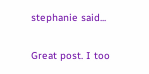stephanie said...

Great post. I too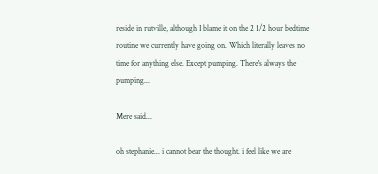reside in rutville, although I blame it on the 2 1/2 hour bedtime routine we currently have going on. Which literally leaves no time for anything else. Except pumping. There's always the pumping...

Mere said...

oh stephanie... i cannot bear the thought. i feel like we are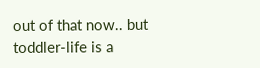out of that now.. but toddler-life is a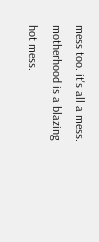mess too. it's all a mess. motherhood is a blazing hot mess.